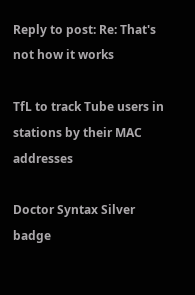Reply to post: Re: That's not how it works

TfL to track Tube users in stations by their MAC addresses

Doctor Syntax Silver badge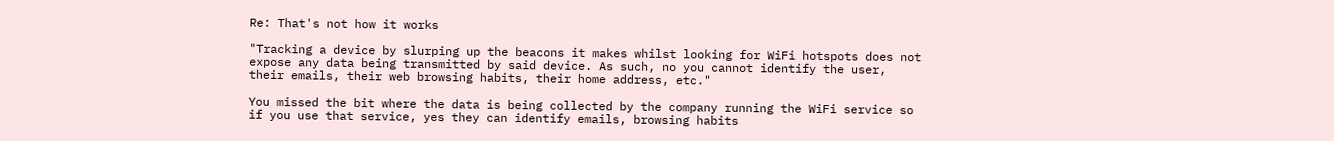Re: That's not how it works

"Tracking a device by slurping up the beacons it makes whilst looking for WiFi hotspots does not expose any data being transmitted by said device. As such, no you cannot identify the user, their emails, their web browsing habits, their home address, etc."

You missed the bit where the data is being collected by the company running the WiFi service so if you use that service, yes they can identify emails, browsing habits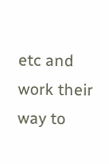etc and work their way to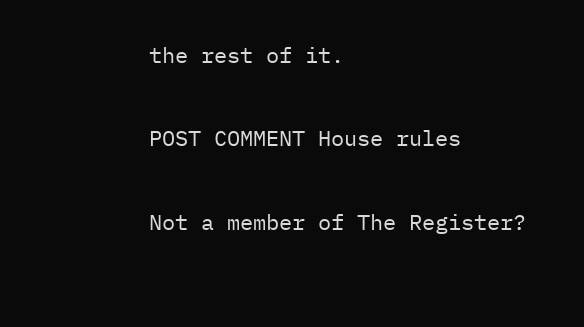the rest of it.

POST COMMENT House rules

Not a member of The Register?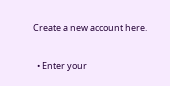Create a new account here.

  • Enter your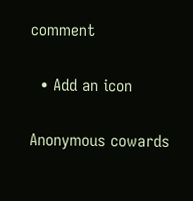comment

  • Add an icon

Anonymous cowards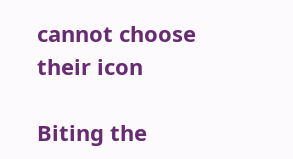cannot choose their icon

Biting the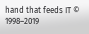hand that feeds IT © 1998–2019